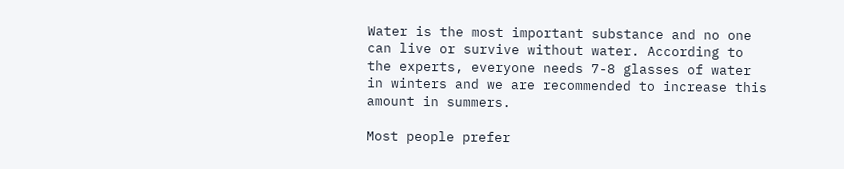Water is the most important substance and no one can live or survive without water. According to the experts, everyone needs 7-8 glasses of water in winters and we are recommended to increase this amount in summers.

Most people prefer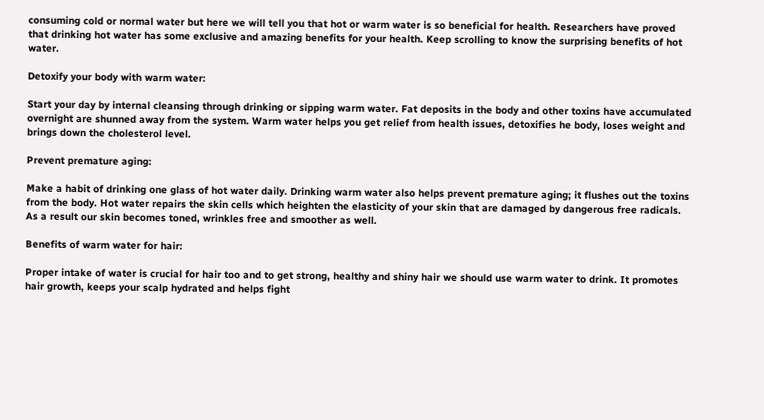consuming cold or normal water but here we will tell you that hot or warm water is so beneficial for health. Researchers have proved that drinking hot water has some exclusive and amazing benefits for your health. Keep scrolling to know the surprising benefits of hot water.

Detoxify your body with warm water:

Start your day by internal cleansing through drinking or sipping warm water. Fat deposits in the body and other toxins have accumulated overnight are shunned away from the system. Warm water helps you get relief from health issues, detoxifies he body, loses weight and brings down the cholesterol level.

Prevent premature aging:

Make a habit of drinking one glass of hot water daily. Drinking warm water also helps prevent premature aging; it flushes out the toxins from the body. Hot water repairs the skin cells which heighten the elasticity of your skin that are damaged by dangerous free radicals. As a result our skin becomes toned, wrinkles free and smoother as well.

Benefits of warm water for hair:

Proper intake of water is crucial for hair too and to get strong, healthy and shiny hair we should use warm water to drink. It promotes hair growth, keeps your scalp hydrated and helps fight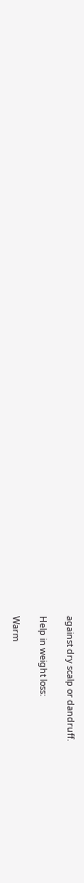against dry scalp or dandruff.

Help in weight loss:

Warm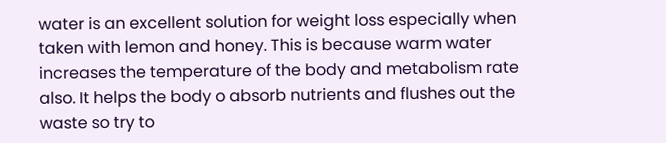water is an excellent solution for weight loss especially when taken with lemon and honey. This is because warm water increases the temperature of the body and metabolism rate also. It helps the body o absorb nutrients and flushes out the waste so try to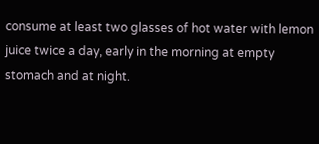consume at least two glasses of hot water with lemon juice twice a day, early in the morning at empty stomach and at night.